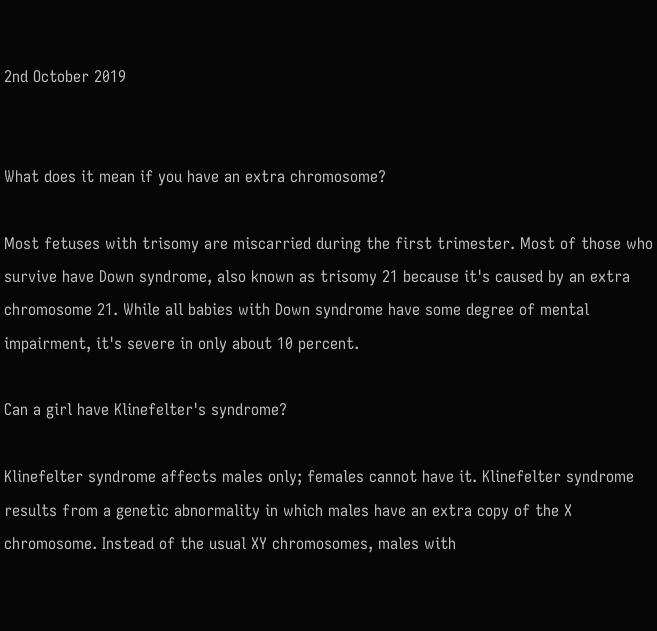2nd October 2019


What does it mean if you have an extra chromosome?

Most fetuses with trisomy are miscarried during the first trimester. Most of those who survive have Down syndrome, also known as trisomy 21 because it's caused by an extra chromosome 21. While all babies with Down syndrome have some degree of mental impairment, it's severe in only about 10 percent.

Can a girl have Klinefelter's syndrome?

Klinefelter syndrome affects males only; females cannot have it. Klinefelter syndrome results from a genetic abnormality in which males have an extra copy of the X chromosome. Instead of the usual XY chromosomes, males with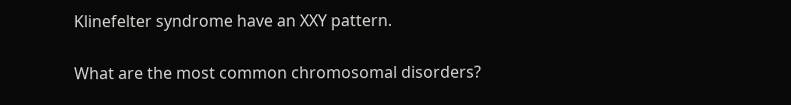Klinefelter syndrome have an XXY pattern.

What are the most common chromosomal disorders?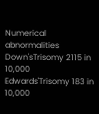Numerical abnormalities
Down'sTrisomy 2115 in 10,000
Edwards'Trisomy 183 in 10,000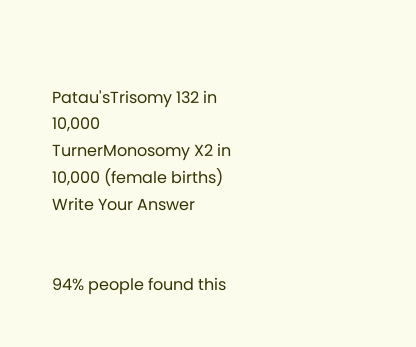Patau'sTrisomy 132 in 10,000
TurnerMonosomy X2 in 10,000 (female births)
Write Your Answer


94% people found this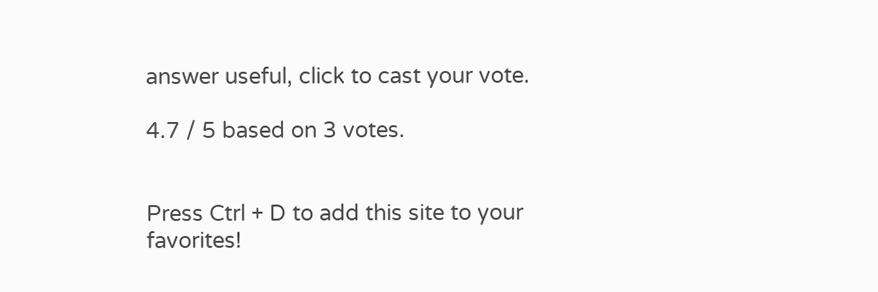answer useful, click to cast your vote.

4.7 / 5 based on 3 votes.


Press Ctrl + D to add this site to your favorites!